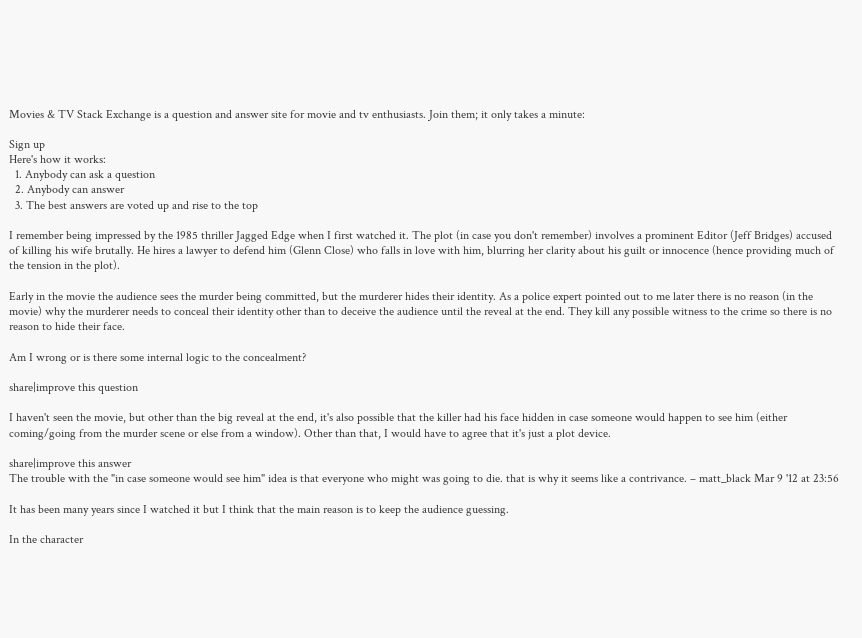Movies & TV Stack Exchange is a question and answer site for movie and tv enthusiasts. Join them; it only takes a minute:

Sign up
Here's how it works:
  1. Anybody can ask a question
  2. Anybody can answer
  3. The best answers are voted up and rise to the top

I remember being impressed by the 1985 thriller Jagged Edge when I first watched it. The plot (in case you don't remember) involves a prominent Editor (Jeff Bridges) accused of killing his wife brutally. He hires a lawyer to defend him (Glenn Close) who falls in love with him, blurring her clarity about his guilt or innocence (hence providing much of the tension in the plot).

Early in the movie the audience sees the murder being committed, but the murderer hides their identity. As a police expert pointed out to me later there is no reason (in the movie) why the murderer needs to conceal their identity other than to deceive the audience until the reveal at the end. They kill any possible witness to the crime so there is no reason to hide their face.

Am I wrong or is there some internal logic to the concealment?

share|improve this question

I haven't seen the movie, but other than the big reveal at the end, it's also possible that the killer had his face hidden in case someone would happen to see him (either coming/going from the murder scene or else from a window). Other than that, I would have to agree that it's just a plot device.

share|improve this answer
The trouble with the "in case someone would see him" idea is that everyone who might was going to die. that is why it seems like a contrivance. – matt_black Mar 9 '12 at 23:56

It has been many years since I watched it but I think that the main reason is to keep the audience guessing.

In the character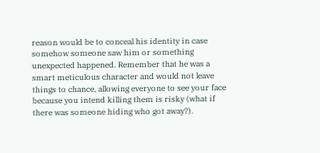reason would be to conceal his identity in case somehow someone saw him or something unexpected happened. Remember that he was a smart meticulous character and would not leave things to chance, allowing everyone to see your face because you intend killing them is risky (what if there was someone hiding who got away?).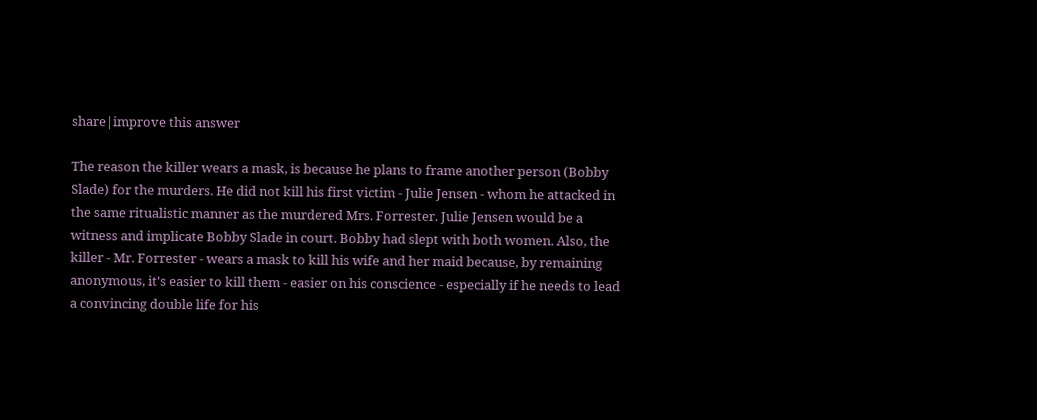share|improve this answer

The reason the killer wears a mask, is because he plans to frame another person (Bobby Slade) for the murders. He did not kill his first victim - Julie Jensen - whom he attacked in the same ritualistic manner as the murdered Mrs. Forrester. Julie Jensen would be a witness and implicate Bobby Slade in court. Bobby had slept with both women. Also, the killer - Mr. Forrester - wears a mask to kill his wife and her maid because, by remaining anonymous, it's easier to kill them - easier on his conscience - especially if he needs to lead a convincing double life for his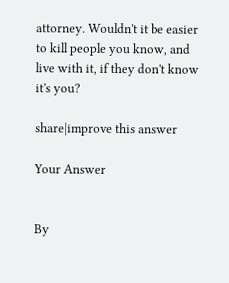attorney. Wouldn't it be easier to kill people you know, and live with it, if they don't know it's you?

share|improve this answer

Your Answer


By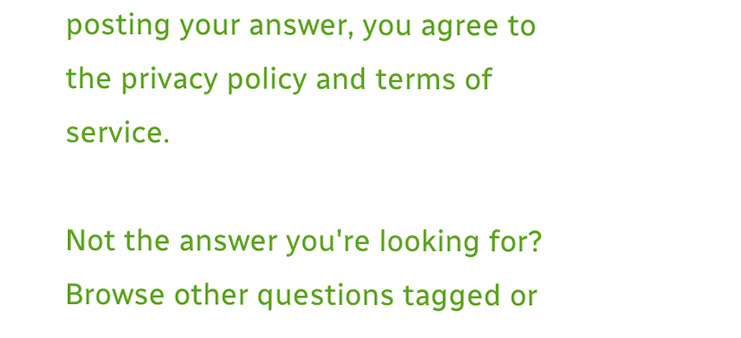posting your answer, you agree to the privacy policy and terms of service.

Not the answer you're looking for? Browse other questions tagged or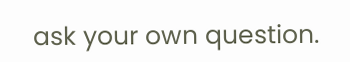ask your own question.